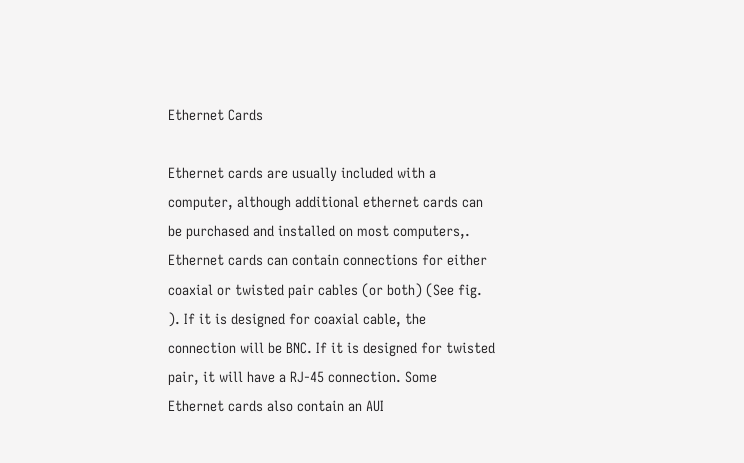Ethernet Cards

Ethernet cards are usually included with a computer, although additional ethernet cards can be purchased and installed on most computers,. Ethernet cards can contain connections for either coaxial or twisted pair cables (or both) (See fig. ). If it is designed for coaxial cable, the connection will be BNC. If it is designed for twisted pair, it will have a RJ-45 connection. Some Ethernet cards also contain an AUI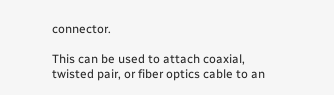connector.

This can be used to attach coaxial, twisted pair, or fiber optics cable to an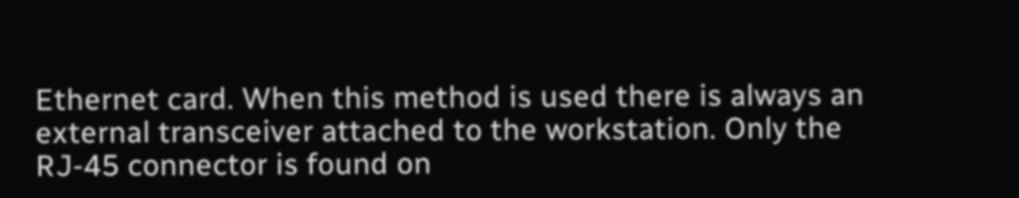Ethernet card. When this method is used there is always an external transceiver attached to the workstation. Only the RJ-45 connector is found on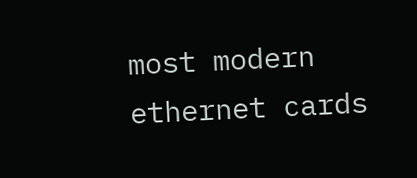most modern ethernet cards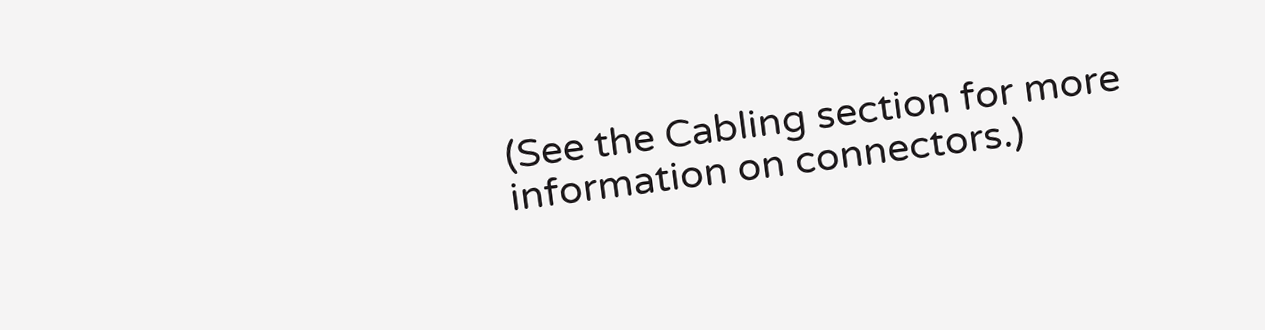(See the Cabling section for more information on connectors.)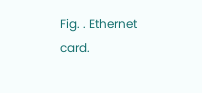Fig. . Ethernet card.